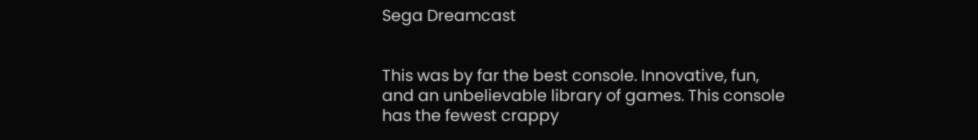Sega Dreamcast


This was by far the best console. Innovative, fun, and an unbelievable library of games. This console has the fewest crappy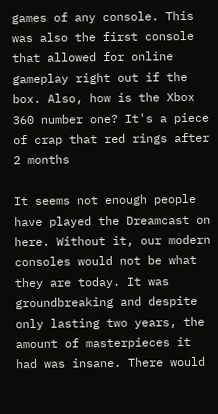games of any console. This was also the first console that allowed for online gameplay right out if the box. Also, how is the Xbox 360 number one? It's a piece of crap that red rings after 2 months

It seems not enough people have played the Dreamcast on here. Without it, our modern consoles would not be what they are today. It was groundbreaking and despite only lasting two years, the amount of masterpieces it had was insane. There would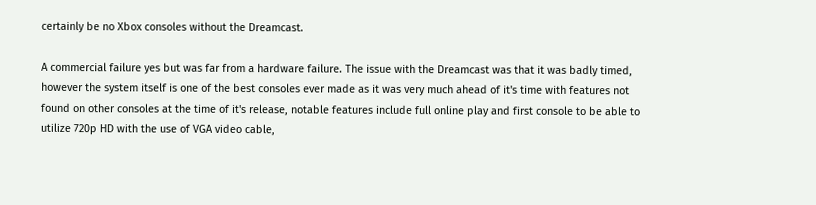certainly be no Xbox consoles without the Dreamcast.

A commercial failure yes but was far from a hardware failure. The issue with the Dreamcast was that it was badly timed, however the system itself is one of the best consoles ever made as it was very much ahead of it's time with features not found on other consoles at the time of it's release, notable features include full online play and first console to be able to utilize 720p HD with the use of VGA video cable,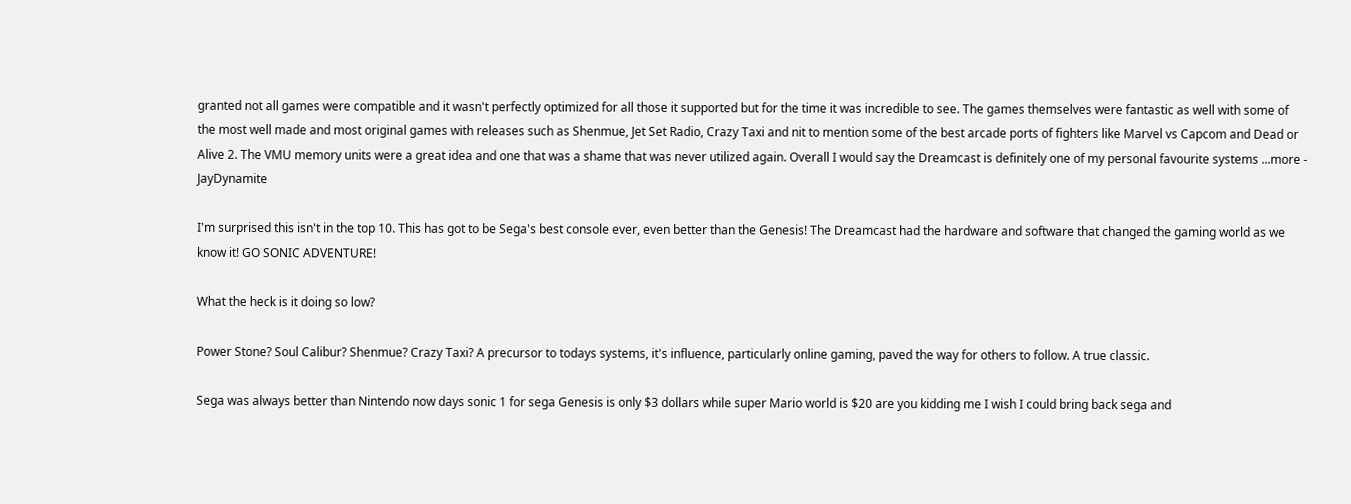granted not all games were compatible and it wasn't perfectly optimized for all those it supported but for the time it was incredible to see. The games themselves were fantastic as well with some of the most well made and most original games with releases such as Shenmue, Jet Set Radio, Crazy Taxi and nit to mention some of the best arcade ports of fighters like Marvel vs Capcom and Dead or Alive 2. The VMU memory units were a great idea and one that was a shame that was never utilized again. Overall I would say the Dreamcast is definitely one of my personal favourite systems ...more - JayDynamite

I'm surprised this isn't in the top 10. This has got to be Sega's best console ever, even better than the Genesis! The Dreamcast had the hardware and software that changed the gaming world as we know it! GO SONIC ADVENTURE!

What the heck is it doing so low?

Power Stone? Soul Calibur? Shenmue? Crazy Taxi? A precursor to todays systems, it's influence, particularly online gaming, paved the way for others to follow. A true classic.

Sega was always better than Nintendo now days sonic 1 for sega Genesis is only $3 dollars while super Mario world is $20 are you kidding me I wish I could bring back sega and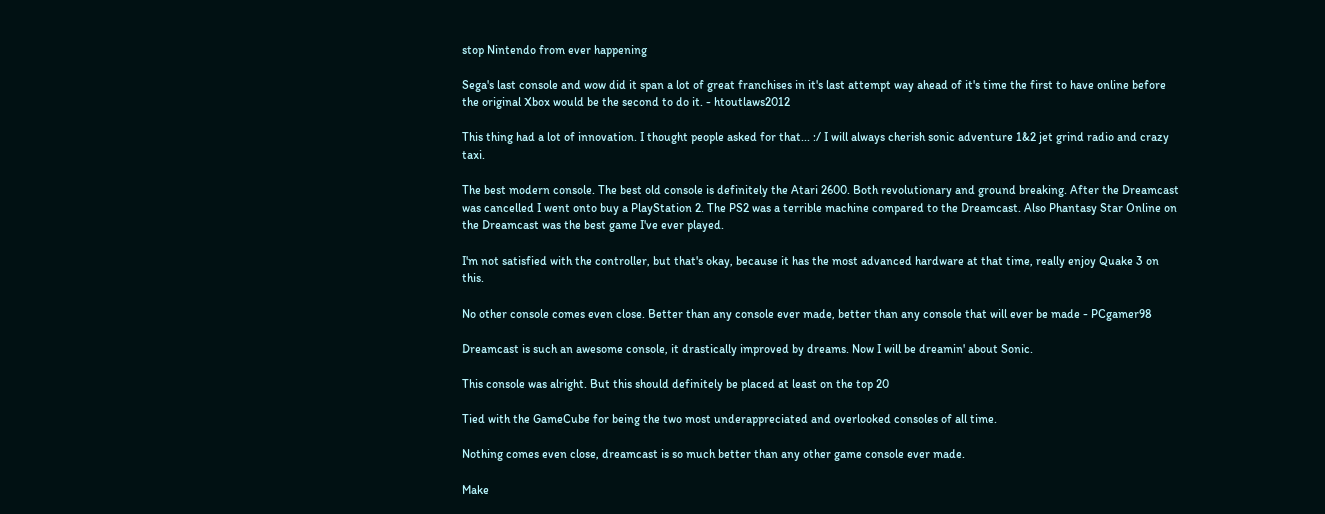stop Nintendo from ever happening

Sega's last console and wow did it span a lot of great franchises in it's last attempt way ahead of it's time the first to have online before the original Xbox would be the second to do it. - htoutlaws2012

This thing had a lot of innovation. I thought people asked for that... :/ I will always cherish sonic adventure 1&2 jet grind radio and crazy taxi.

The best modern console. The best old console is definitely the Atari 2600. Both revolutionary and ground breaking. After the Dreamcast was cancelled I went onto buy a PlayStation 2. The PS2 was a terrible machine compared to the Dreamcast. Also Phantasy Star Online on the Dreamcast was the best game I've ever played.

I'm not satisfied with the controller, but that's okay, because it has the most advanced hardware at that time, really enjoy Quake 3 on this.

No other console comes even close. Better than any console ever made, better than any console that will ever be made - PCgamer98

Dreamcast is such an awesome console, it drastically improved by dreams. Now I will be dreamin' about Sonic.

This console was alright. But this should definitely be placed at least on the top 20

Tied with the GameCube for being the two most underappreciated and overlooked consoles of all time.

Nothing comes even close, dreamcast is so much better than any other game console ever made.

Make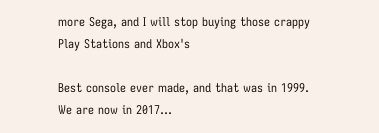more Sega, and I will stop buying those crappy Play Stations and Xbox's

Best console ever made, and that was in 1999. We are now in 2017...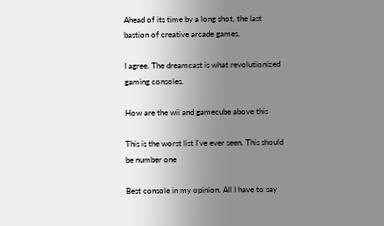Ahead of its time by a long shot, the last bastion of creative arcade games.

I agree. The dreamcast is what revolutionized gaming consoles.

How are the wii and gamecube above this

This is the worst list I've ever seen. This should be number one

Best console in my opinion. All I have to say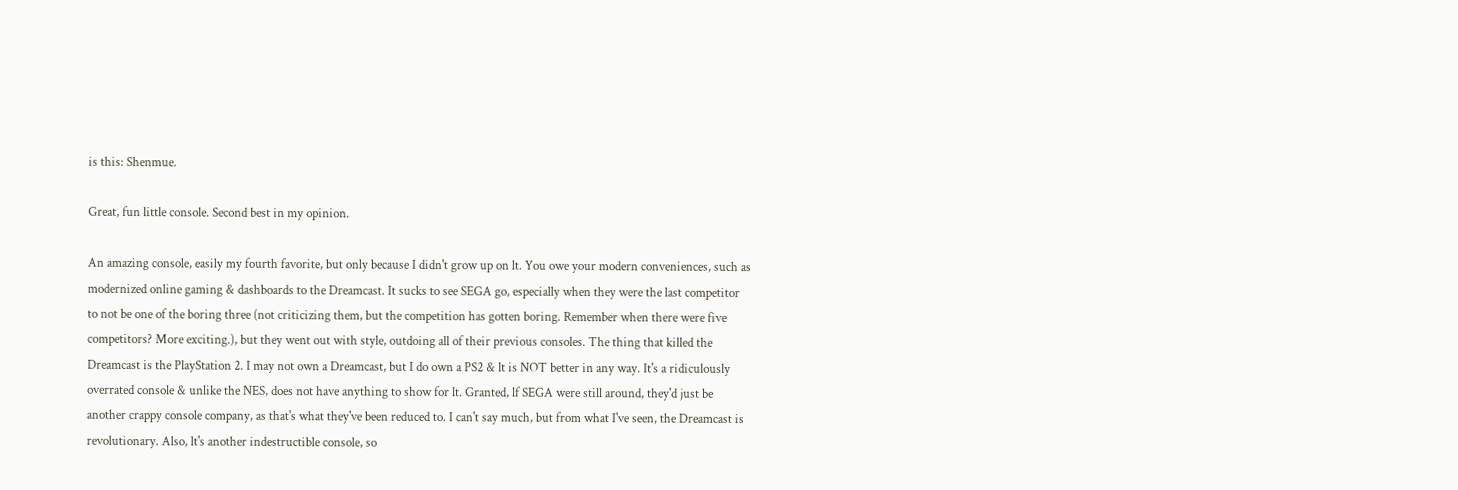is this: Shenmue.

Great, fun little console. Second best in my opinion.

An amazing console, easily my fourth favorite, but only because I didn't grow up on lt. You owe your modern conveniences, such as modernized online gaming & dashboards to the Dreamcast. It sucks to see SEGA go, especially when they were the last competitor to not be one of the boring three (not criticizing them, but the competition has gotten boring. Remember when there were five competitors? More exciting.), but they went out with style, outdoing all of their previous consoles. The thing that killed the Dreamcast is the PlayStation 2. I may not own a Dreamcast, but I do own a PS2 & lt is NOT better in any way. It's a ridiculously overrated console & unlike the NES, does not have anything to show for lt. Granted, lf SEGA were still around, they'd just be another crappy console company, as that's what they've been reduced to. I can't say much, but from what I've seen, the Dreamcast is revolutionary. Also, lt's another indestructible console, so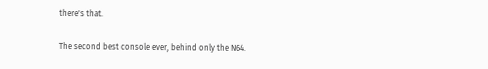there's that.

The second best console ever, behind only the N64.